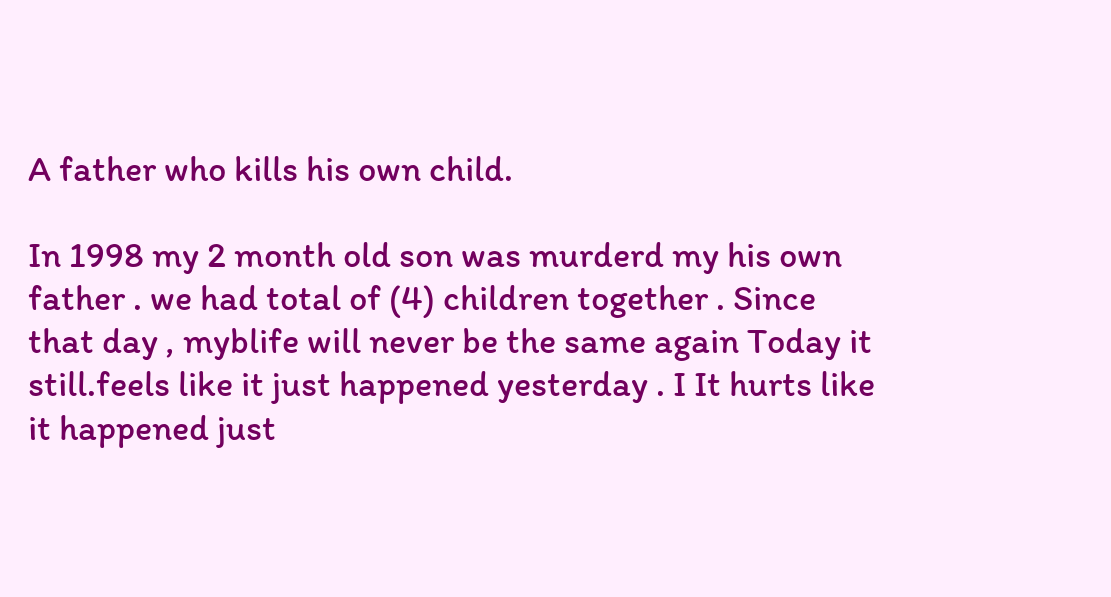A father who kills his own child.

In 1998 my 2 month old son was murderd my his own father . we had total of (4) children together . Since that day , myblife will never be the same again Today it still.feels like it just happened yesterday . I It hurts like it happened just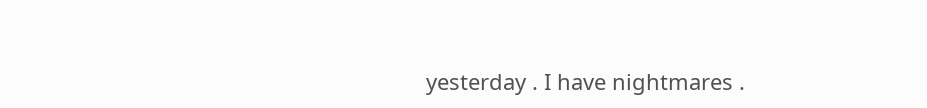yesterday . I have nightmares .